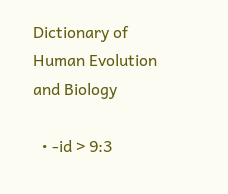Dictionary of Human Evolution and Biology

  • -id > 9:3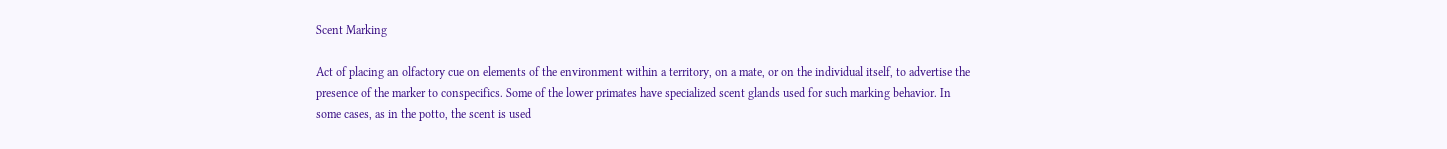Scent Marking

Act of placing an olfactory cue on elements of the environment within a territory, on a mate, or on the individual itself, to advertise the presence of the marker to conspecifics. Some of the lower primates have specialized scent glands used for such marking behavior. In some cases, as in the potto, the scent is used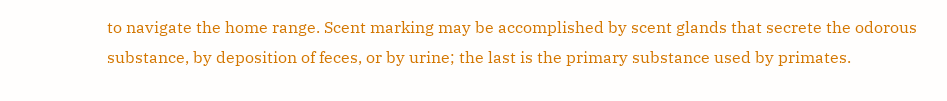to navigate the home range. Scent marking may be accomplished by scent glands that secrete the odorous substance, by deposition of feces, or by urine; the last is the primary substance used by primates.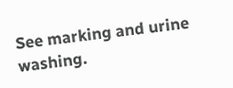See marking and urine washing.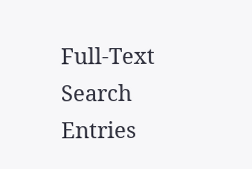Full-Text Search Entries